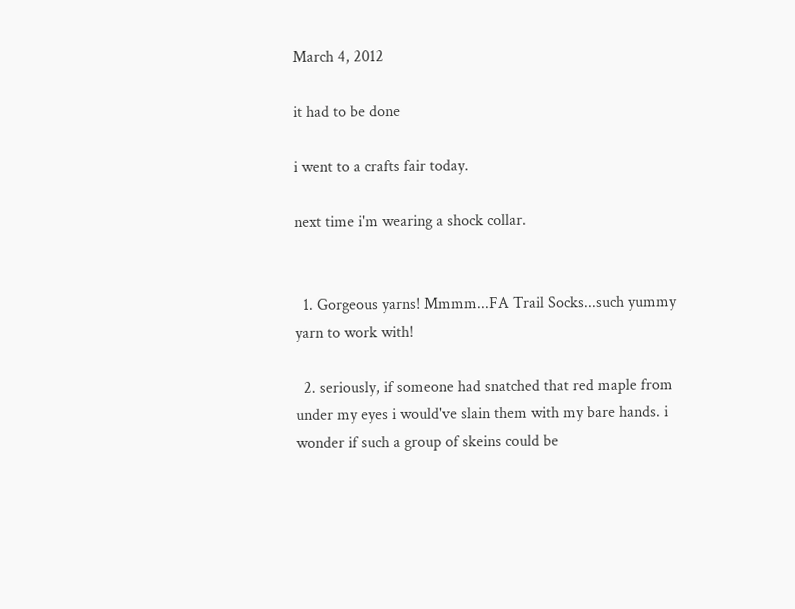March 4, 2012

it had to be done

i went to a crafts fair today.

next time i'm wearing a shock collar.


  1. Gorgeous yarns! Mmmm...FA Trail Socks...such yummy yarn to work with!

  2. seriously, if someone had snatched that red maple from under my eyes i would've slain them with my bare hands. i wonder if such a group of skeins could be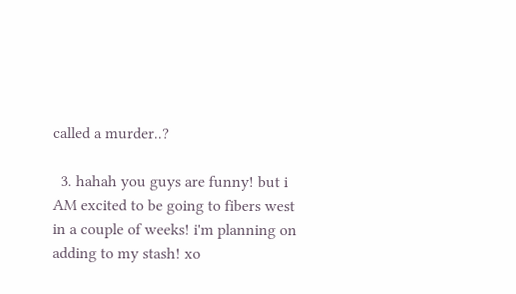called a murder..?

  3. hahah you guys are funny! but i AM excited to be going to fibers west in a couple of weeks! i'm planning on adding to my stash! xo